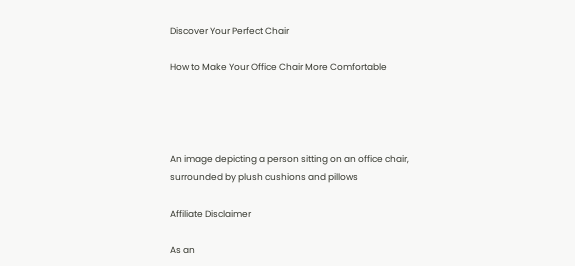Discover Your Perfect Chair

How to Make Your Office Chair More Comfortable




An image depicting a person sitting on an office chair, surrounded by plush cushions and pillows

Affiliate Disclaimer

As an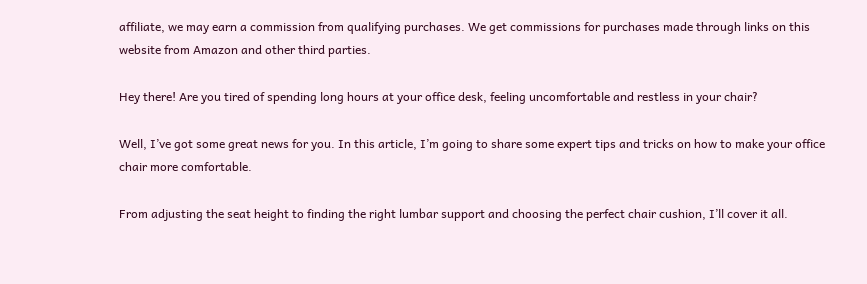affiliate, we may earn a commission from qualifying purchases. We get commissions for purchases made through links on this website from Amazon and other third parties.

Hey there! Are you tired of spending long hours at your office desk, feeling uncomfortable and restless in your chair?

Well, I’ve got some great news for you. In this article, I’m going to share some expert tips and tricks on how to make your office chair more comfortable.

From adjusting the seat height to finding the right lumbar support and choosing the perfect chair cushion, I’ll cover it all.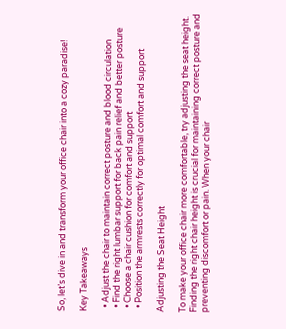So, let’s dive in and transform your office chair into a cozy paradise!

Key Takeaways

  • Adjust the chair to maintain correct posture and blood circulation
  • Find the right lumbar support for back pain relief and better posture
  • Choose a chair cushion for comfort and support
  • Position the armrests correctly for optimal comfort and support

Adjusting the Seat Height

To make your office chair more comfortable, try adjusting the seat height. Finding the right chair height is crucial for maintaining correct posture and preventing discomfort or pain. When your chair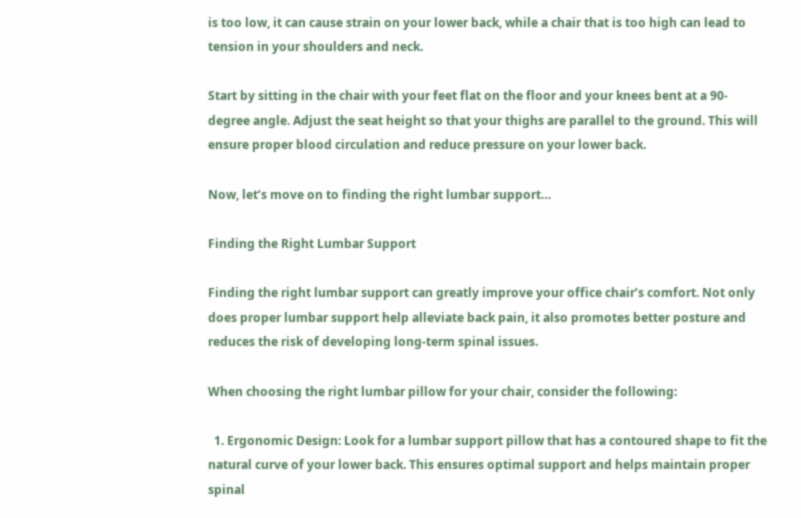is too low, it can cause strain on your lower back, while a chair that is too high can lead to tension in your shoulders and neck.

Start by sitting in the chair with your feet flat on the floor and your knees bent at a 90-degree angle. Adjust the seat height so that your thighs are parallel to the ground. This will ensure proper blood circulation and reduce pressure on your lower back.

Now, let’s move on to finding the right lumbar support…

Finding the Right Lumbar Support

Finding the right lumbar support can greatly improve your office chair’s comfort. Not only does proper lumbar support help alleviate back pain, it also promotes better posture and reduces the risk of developing long-term spinal issues.

When choosing the right lumbar pillow for your chair, consider the following:

  1. Ergonomic Design: Look for a lumbar support pillow that has a contoured shape to fit the natural curve of your lower back. This ensures optimal support and helps maintain proper spinal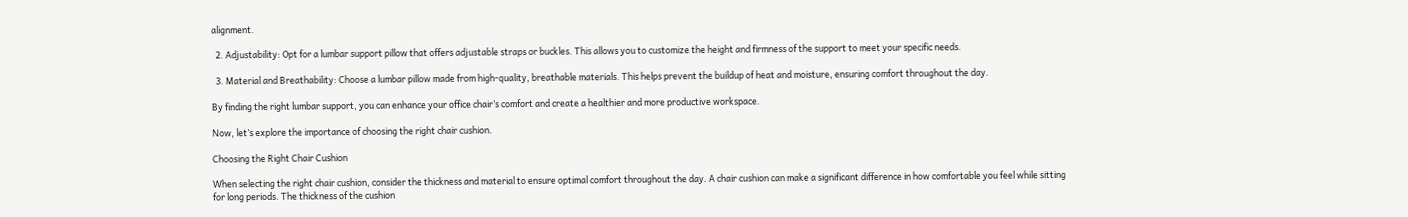alignment.

  2. Adjustability: Opt for a lumbar support pillow that offers adjustable straps or buckles. This allows you to customize the height and firmness of the support to meet your specific needs.

  3. Material and Breathability: Choose a lumbar pillow made from high-quality, breathable materials. This helps prevent the buildup of heat and moisture, ensuring comfort throughout the day.

By finding the right lumbar support, you can enhance your office chair’s comfort and create a healthier and more productive workspace.

Now, let’s explore the importance of choosing the right chair cushion.

Choosing the Right Chair Cushion

When selecting the right chair cushion, consider the thickness and material to ensure optimal comfort throughout the day. A chair cushion can make a significant difference in how comfortable you feel while sitting for long periods. The thickness of the cushion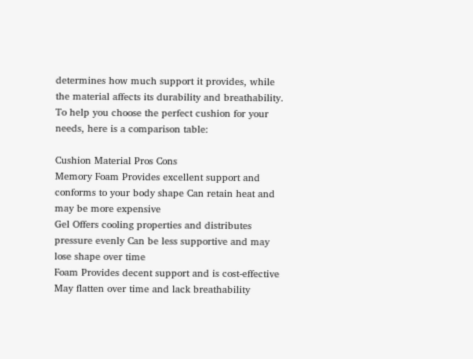determines how much support it provides, while the material affects its durability and breathability. To help you choose the perfect cushion for your needs, here is a comparison table:

Cushion Material Pros Cons
Memory Foam Provides excellent support and conforms to your body shape Can retain heat and may be more expensive
Gel Offers cooling properties and distributes pressure evenly Can be less supportive and may lose shape over time
Foam Provides decent support and is cost-effective May flatten over time and lack breathability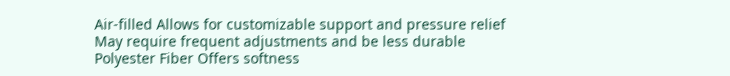Air-filled Allows for customizable support and pressure relief May require frequent adjustments and be less durable
Polyester Fiber Offers softness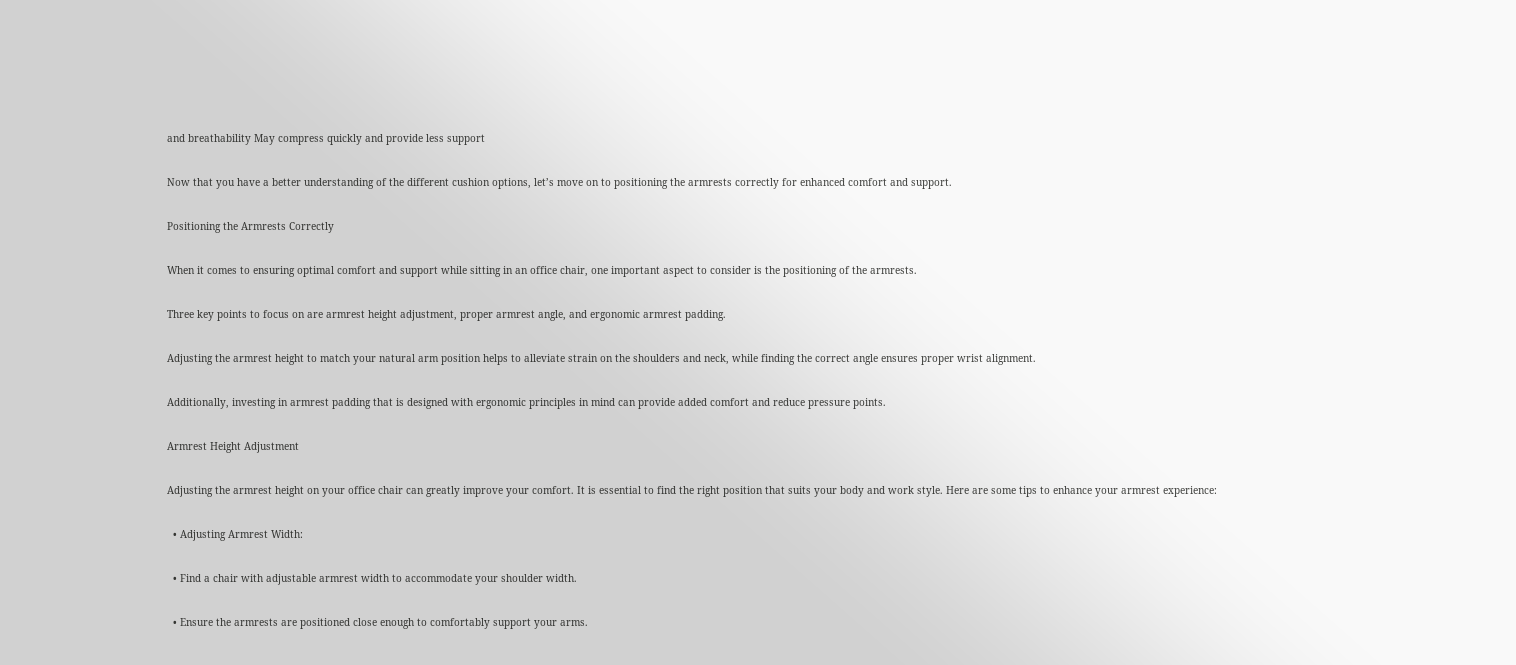and breathability May compress quickly and provide less support

Now that you have a better understanding of the different cushion options, let’s move on to positioning the armrests correctly for enhanced comfort and support.

Positioning the Armrests Correctly

When it comes to ensuring optimal comfort and support while sitting in an office chair, one important aspect to consider is the positioning of the armrests.

Three key points to focus on are armrest height adjustment, proper armrest angle, and ergonomic armrest padding.

Adjusting the armrest height to match your natural arm position helps to alleviate strain on the shoulders and neck, while finding the correct angle ensures proper wrist alignment.

Additionally, investing in armrest padding that is designed with ergonomic principles in mind can provide added comfort and reduce pressure points.

Armrest Height Adjustment

Adjusting the armrest height on your office chair can greatly improve your comfort. It is essential to find the right position that suits your body and work style. Here are some tips to enhance your armrest experience:

  • Adjusting Armrest Width:

  • Find a chair with adjustable armrest width to accommodate your shoulder width.

  • Ensure the armrests are positioned close enough to comfortably support your arms.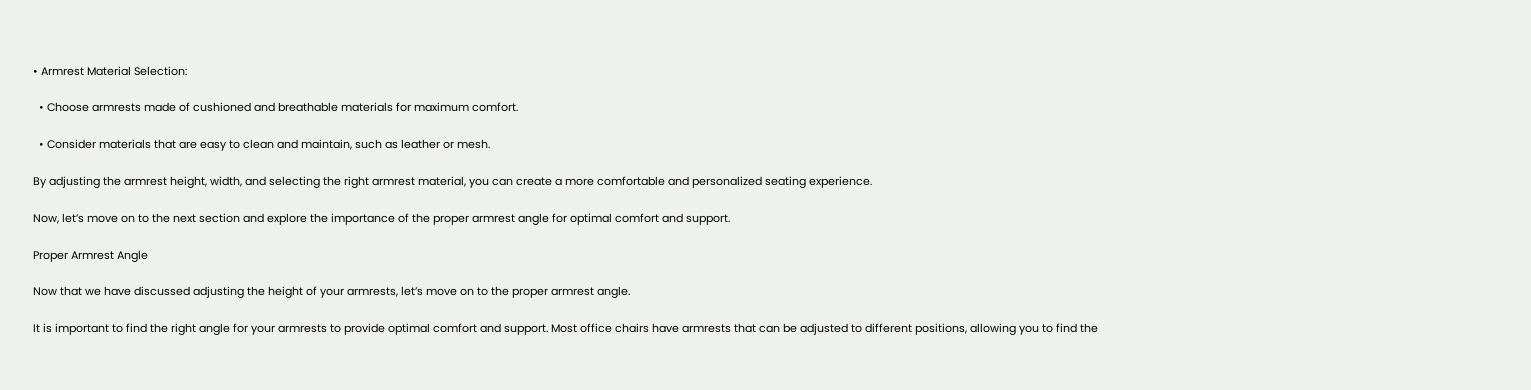• Armrest Material Selection:

  • Choose armrests made of cushioned and breathable materials for maximum comfort.

  • Consider materials that are easy to clean and maintain, such as leather or mesh.

By adjusting the armrest height, width, and selecting the right armrest material, you can create a more comfortable and personalized seating experience.

Now, let’s move on to the next section and explore the importance of the proper armrest angle for optimal comfort and support.

Proper Armrest Angle

Now that we have discussed adjusting the height of your armrests, let’s move on to the proper armrest angle.

It is important to find the right angle for your armrests to provide optimal comfort and support. Most office chairs have armrests that can be adjusted to different positions, allowing you to find the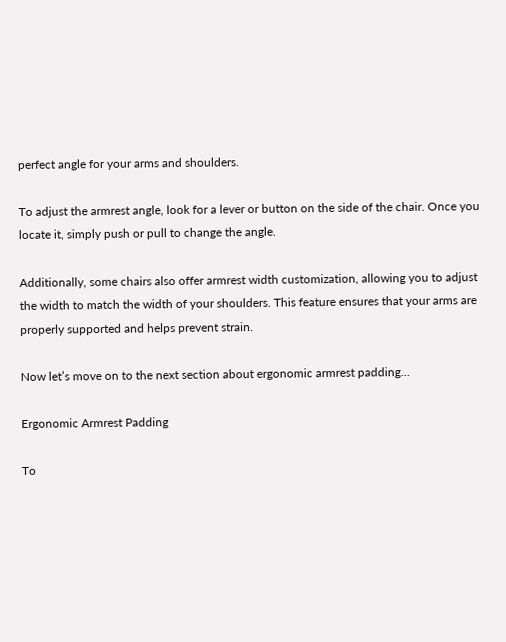perfect angle for your arms and shoulders.

To adjust the armrest angle, look for a lever or button on the side of the chair. Once you locate it, simply push or pull to change the angle.

Additionally, some chairs also offer armrest width customization, allowing you to adjust the width to match the width of your shoulders. This feature ensures that your arms are properly supported and helps prevent strain.

Now let’s move on to the next section about ergonomic armrest padding…

Ergonomic Armrest Padding

To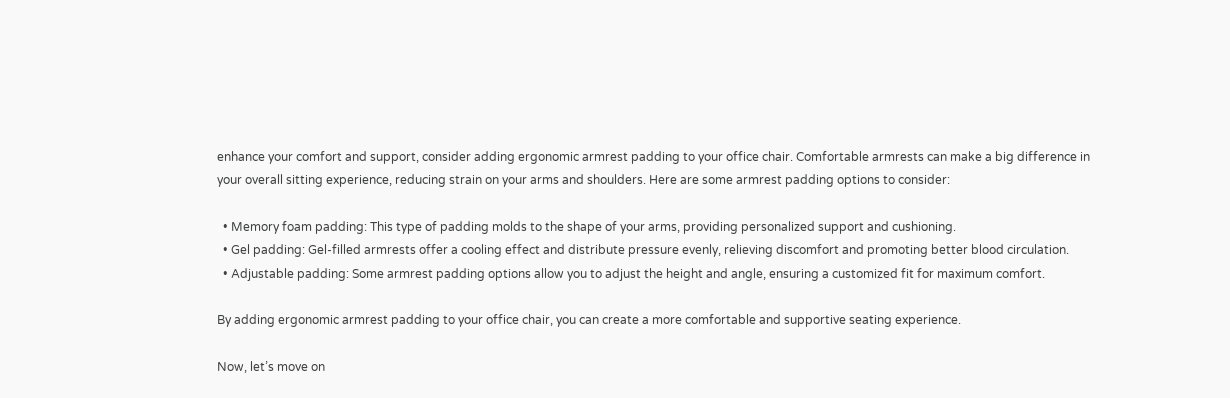enhance your comfort and support, consider adding ergonomic armrest padding to your office chair. Comfortable armrests can make a big difference in your overall sitting experience, reducing strain on your arms and shoulders. Here are some armrest padding options to consider:

  • Memory foam padding: This type of padding molds to the shape of your arms, providing personalized support and cushioning.
  • Gel padding: Gel-filled armrests offer a cooling effect and distribute pressure evenly, relieving discomfort and promoting better blood circulation.
  • Adjustable padding: Some armrest padding options allow you to adjust the height and angle, ensuring a customized fit for maximum comfort.

By adding ergonomic armrest padding to your office chair, you can create a more comfortable and supportive seating experience.

Now, let’s move on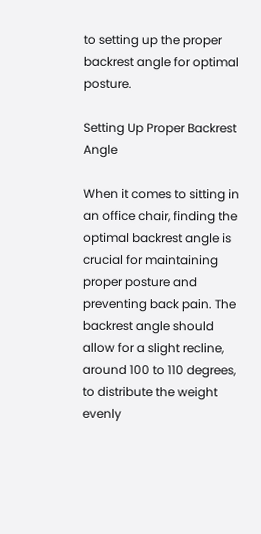to setting up the proper backrest angle for optimal posture.

Setting Up Proper Backrest Angle

When it comes to sitting in an office chair, finding the optimal backrest angle is crucial for maintaining proper posture and preventing back pain. The backrest angle should allow for a slight recline, around 100 to 110 degrees, to distribute the weight evenly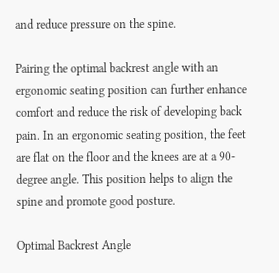and reduce pressure on the spine.

Pairing the optimal backrest angle with an ergonomic seating position can further enhance comfort and reduce the risk of developing back pain. In an ergonomic seating position, the feet are flat on the floor and the knees are at a 90-degree angle. This position helps to align the spine and promote good posture.

Optimal Backrest Angle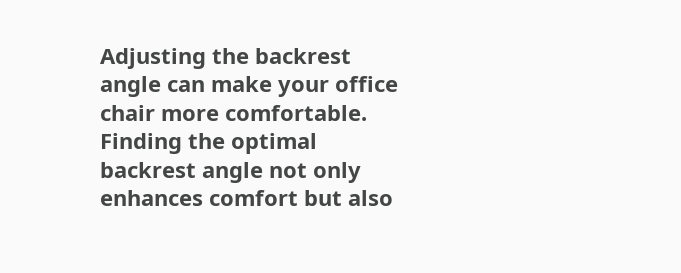Adjusting the backrest angle can make your office chair more comfortable. Finding the optimal backrest angle not only enhances comfort but also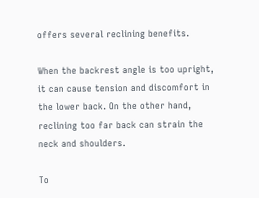offers several reclining benefits.

When the backrest angle is too upright, it can cause tension and discomfort in the lower back. On the other hand, reclining too far back can strain the neck and shoulders.

To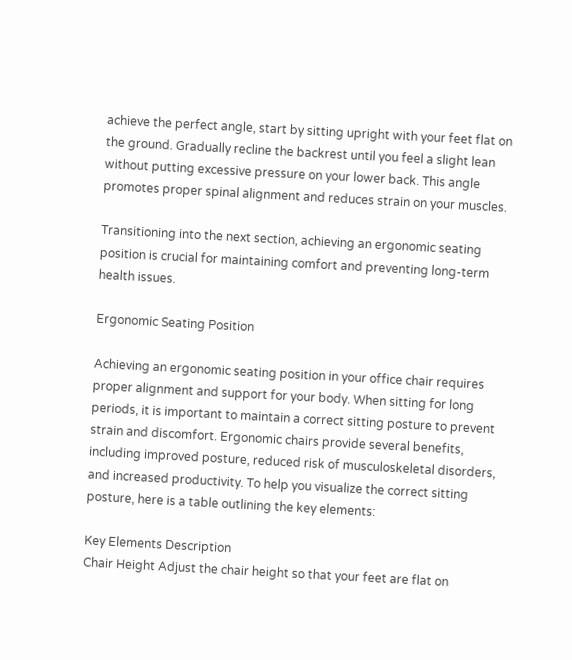achieve the perfect angle, start by sitting upright with your feet flat on the ground. Gradually recline the backrest until you feel a slight lean without putting excessive pressure on your lower back. This angle promotes proper spinal alignment and reduces strain on your muscles.

Transitioning into the next section, achieving an ergonomic seating position is crucial for maintaining comfort and preventing long-term health issues.

Ergonomic Seating Position

Achieving an ergonomic seating position in your office chair requires proper alignment and support for your body. When sitting for long periods, it is important to maintain a correct sitting posture to prevent strain and discomfort. Ergonomic chairs provide several benefits, including improved posture, reduced risk of musculoskeletal disorders, and increased productivity. To help you visualize the correct sitting posture, here is a table outlining the key elements:

Key Elements Description
Chair Height Adjust the chair height so that your feet are flat on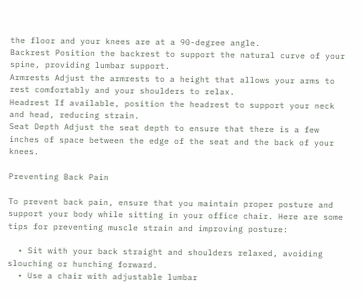the floor and your knees are at a 90-degree angle.
Backrest Position the backrest to support the natural curve of your spine, providing lumbar support.
Armrests Adjust the armrests to a height that allows your arms to rest comfortably and your shoulders to relax.
Headrest If available, position the headrest to support your neck and head, reducing strain.
Seat Depth Adjust the seat depth to ensure that there is a few inches of space between the edge of the seat and the back of your knees.

Preventing Back Pain

To prevent back pain, ensure that you maintain proper posture and support your body while sitting in your office chair. Here are some tips for preventing muscle strain and improving posture:

  • Sit with your back straight and shoulders relaxed, avoiding slouching or hunching forward.
  • Use a chair with adjustable lumbar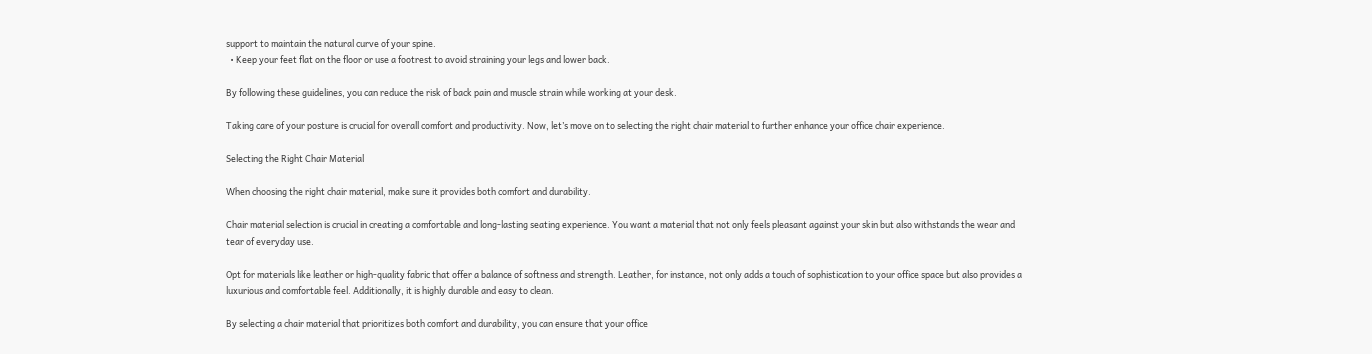support to maintain the natural curve of your spine.
  • Keep your feet flat on the floor or use a footrest to avoid straining your legs and lower back.

By following these guidelines, you can reduce the risk of back pain and muscle strain while working at your desk.

Taking care of your posture is crucial for overall comfort and productivity. Now, let’s move on to selecting the right chair material to further enhance your office chair experience.

Selecting the Right Chair Material

When choosing the right chair material, make sure it provides both comfort and durability.

Chair material selection is crucial in creating a comfortable and long-lasting seating experience. You want a material that not only feels pleasant against your skin but also withstands the wear and tear of everyday use.

Opt for materials like leather or high-quality fabric that offer a balance of softness and strength. Leather, for instance, not only adds a touch of sophistication to your office space but also provides a luxurious and comfortable feel. Additionally, it is highly durable and easy to clean.

By selecting a chair material that prioritizes both comfort and durability, you can ensure that your office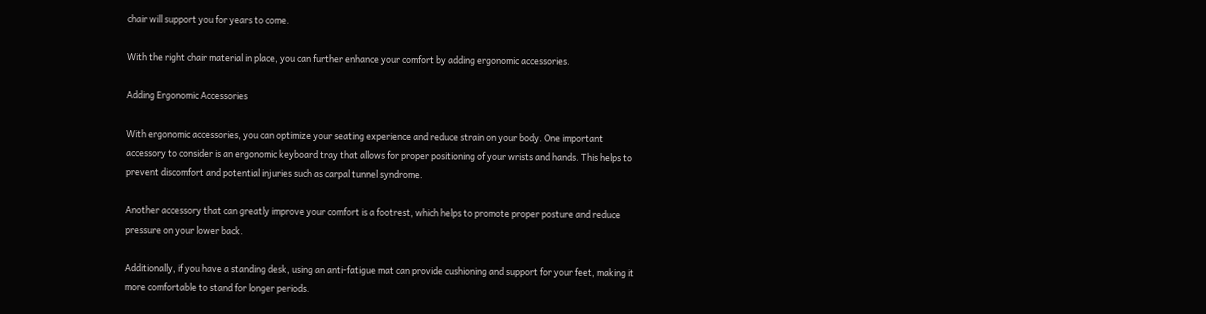chair will support you for years to come.

With the right chair material in place, you can further enhance your comfort by adding ergonomic accessories.

Adding Ergonomic Accessories

With ergonomic accessories, you can optimize your seating experience and reduce strain on your body. One important accessory to consider is an ergonomic keyboard tray that allows for proper positioning of your wrists and hands. This helps to prevent discomfort and potential injuries such as carpal tunnel syndrome.

Another accessory that can greatly improve your comfort is a footrest, which helps to promote proper posture and reduce pressure on your lower back.

Additionally, if you have a standing desk, using an anti-fatigue mat can provide cushioning and support for your feet, making it more comfortable to stand for longer periods.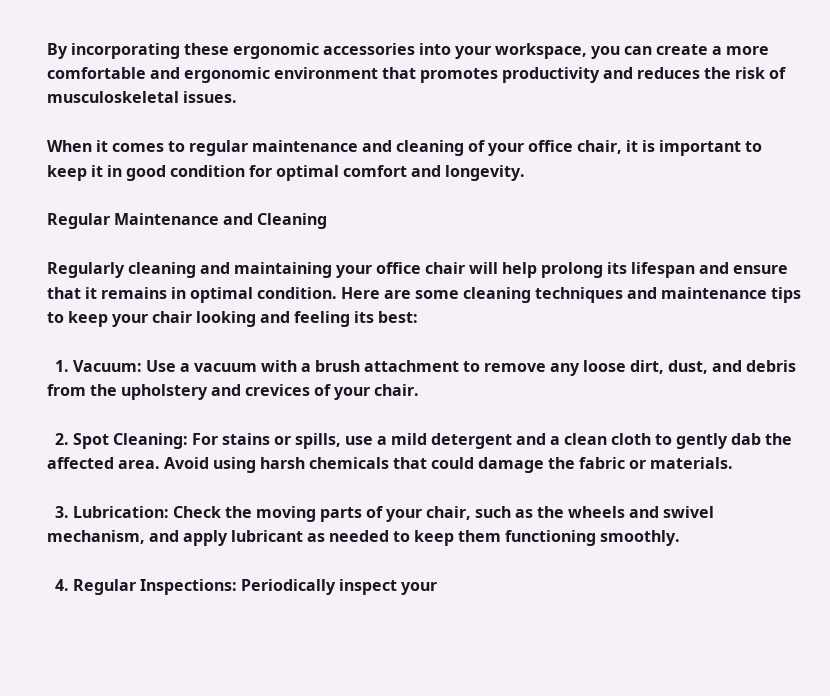By incorporating these ergonomic accessories into your workspace, you can create a more comfortable and ergonomic environment that promotes productivity and reduces the risk of musculoskeletal issues.

When it comes to regular maintenance and cleaning of your office chair, it is important to keep it in good condition for optimal comfort and longevity.

Regular Maintenance and Cleaning

Regularly cleaning and maintaining your office chair will help prolong its lifespan and ensure that it remains in optimal condition. Here are some cleaning techniques and maintenance tips to keep your chair looking and feeling its best:

  1. Vacuum: Use a vacuum with a brush attachment to remove any loose dirt, dust, and debris from the upholstery and crevices of your chair.

  2. Spot Cleaning: For stains or spills, use a mild detergent and a clean cloth to gently dab the affected area. Avoid using harsh chemicals that could damage the fabric or materials.

  3. Lubrication: Check the moving parts of your chair, such as the wheels and swivel mechanism, and apply lubricant as needed to keep them functioning smoothly.

  4. Regular Inspections: Periodically inspect your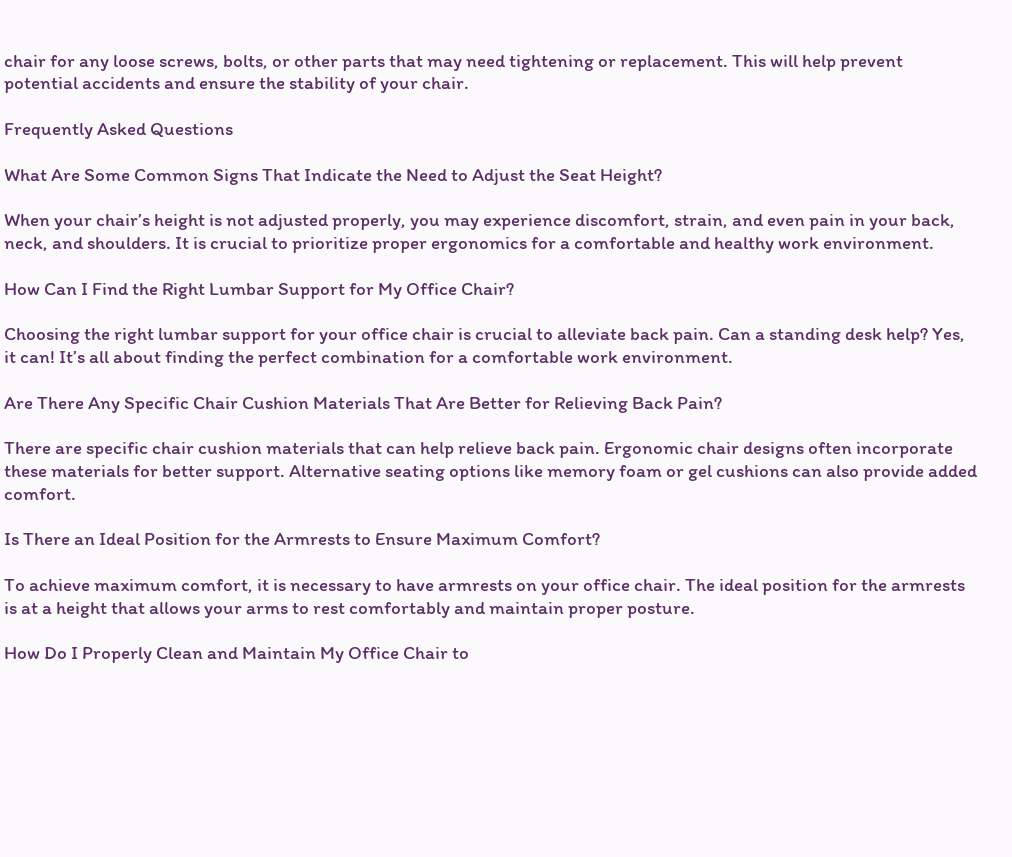chair for any loose screws, bolts, or other parts that may need tightening or replacement. This will help prevent potential accidents and ensure the stability of your chair.

Frequently Asked Questions

What Are Some Common Signs That Indicate the Need to Adjust the Seat Height?

When your chair’s height is not adjusted properly, you may experience discomfort, strain, and even pain in your back, neck, and shoulders. It is crucial to prioritize proper ergonomics for a comfortable and healthy work environment.

How Can I Find the Right Lumbar Support for My Office Chair?

Choosing the right lumbar support for your office chair is crucial to alleviate back pain. Can a standing desk help? Yes, it can! It’s all about finding the perfect combination for a comfortable work environment.

Are There Any Specific Chair Cushion Materials That Are Better for Relieving Back Pain?

There are specific chair cushion materials that can help relieve back pain. Ergonomic chair designs often incorporate these materials for better support. Alternative seating options like memory foam or gel cushions can also provide added comfort.

Is There an Ideal Position for the Armrests to Ensure Maximum Comfort?

To achieve maximum comfort, it is necessary to have armrests on your office chair. The ideal position for the armrests is at a height that allows your arms to rest comfortably and maintain proper posture.

How Do I Properly Clean and Maintain My Office Chair to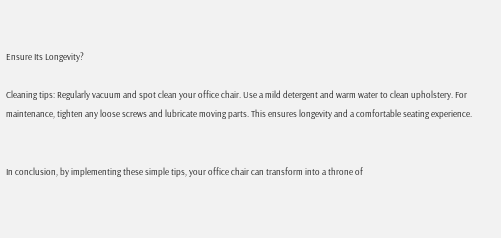Ensure Its Longevity?

Cleaning tips: Regularly vacuum and spot clean your office chair. Use a mild detergent and warm water to clean upholstery. For maintenance, tighten any loose screws and lubricate moving parts. This ensures longevity and a comfortable seating experience.


In conclusion, by implementing these simple tips, your office chair can transform into a throne of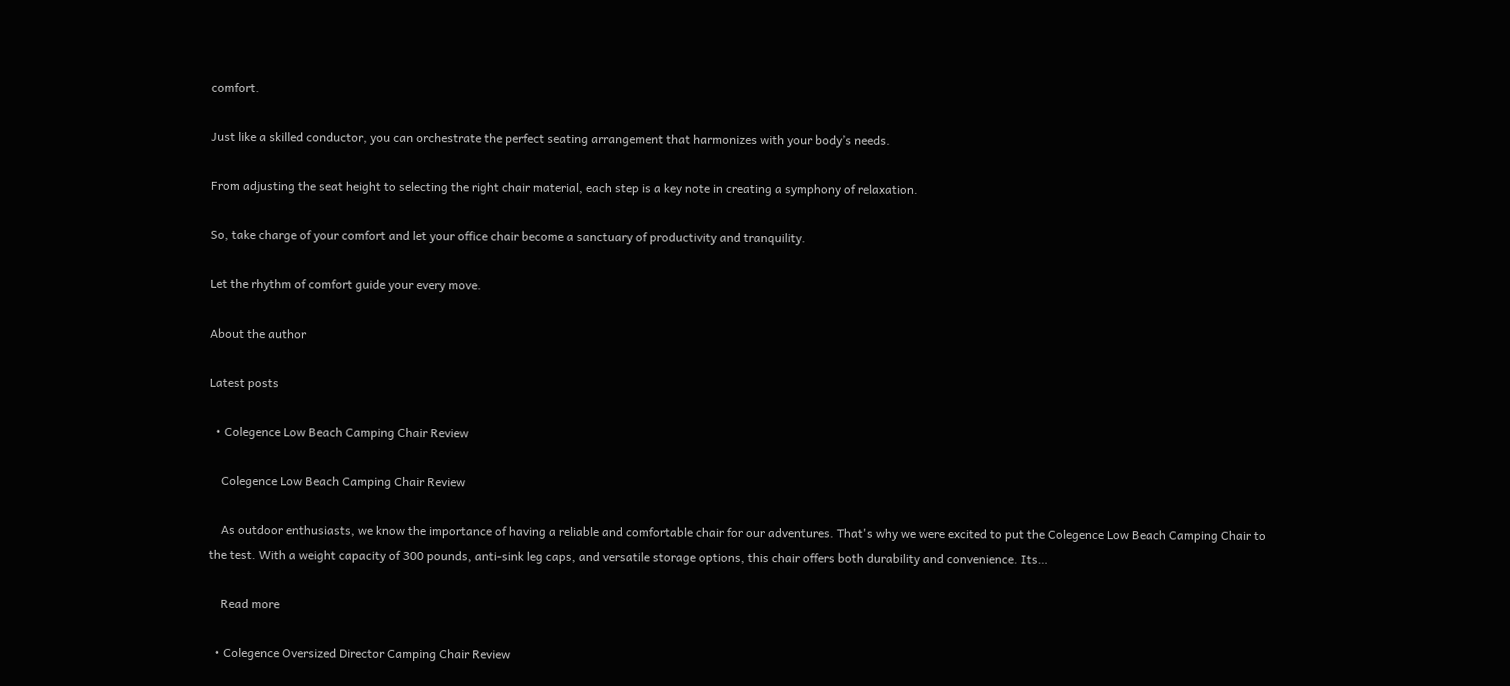comfort.

Just like a skilled conductor, you can orchestrate the perfect seating arrangement that harmonizes with your body’s needs.

From adjusting the seat height to selecting the right chair material, each step is a key note in creating a symphony of relaxation.

So, take charge of your comfort and let your office chair become a sanctuary of productivity and tranquility.

Let the rhythm of comfort guide your every move.

About the author

Latest posts

  • Colegence Low Beach Camping Chair Review

    Colegence Low Beach Camping Chair Review

    As outdoor enthusiasts, we know the importance of having a reliable and comfortable chair for our adventures. That's why we were excited to put the Colegence Low Beach Camping Chair to the test. With a weight capacity of 300 pounds, anti-sink leg caps, and versatile storage options, this chair offers both durability and convenience. Its…

    Read more

  • Colegence Oversized Director Camping Chair Review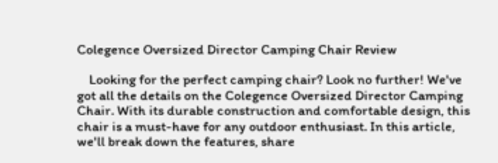Colegence Oversized Director Camping Chair Review

    Looking for the perfect camping chair? Look no further! We've got all the details on the Colegence Oversized Director Camping Chair. With its durable construction and comfortable design, this chair is a must-have for any outdoor enthusiast. In this article, we'll break down the features, share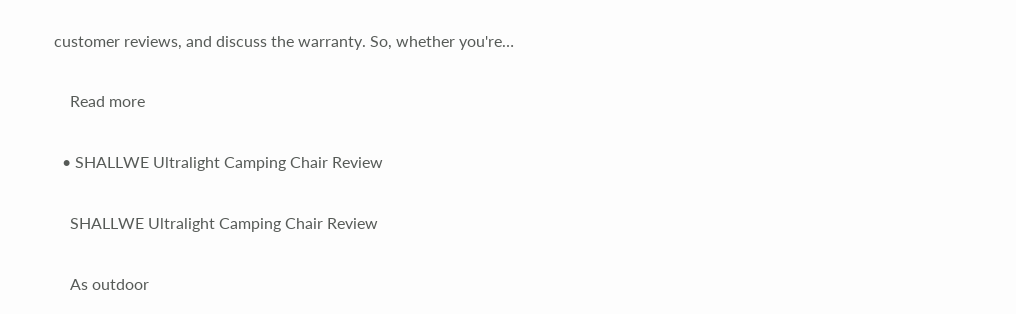customer reviews, and discuss the warranty. So, whether you're…

    Read more

  • SHALLWE Ultralight Camping Chair Review

    SHALLWE Ultralight Camping Chair Review

    As outdoor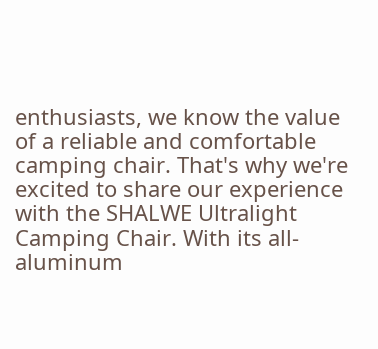enthusiasts, we know the value of a reliable and comfortable camping chair. That's why we're excited to share our experience with the SHALWE Ultralight Camping Chair. With its all-aluminum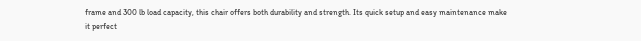frame and 300 lb load capacity, this chair offers both durability and strength. Its quick setup and easy maintenance make it perfect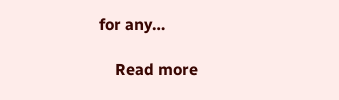for any…

    Read more